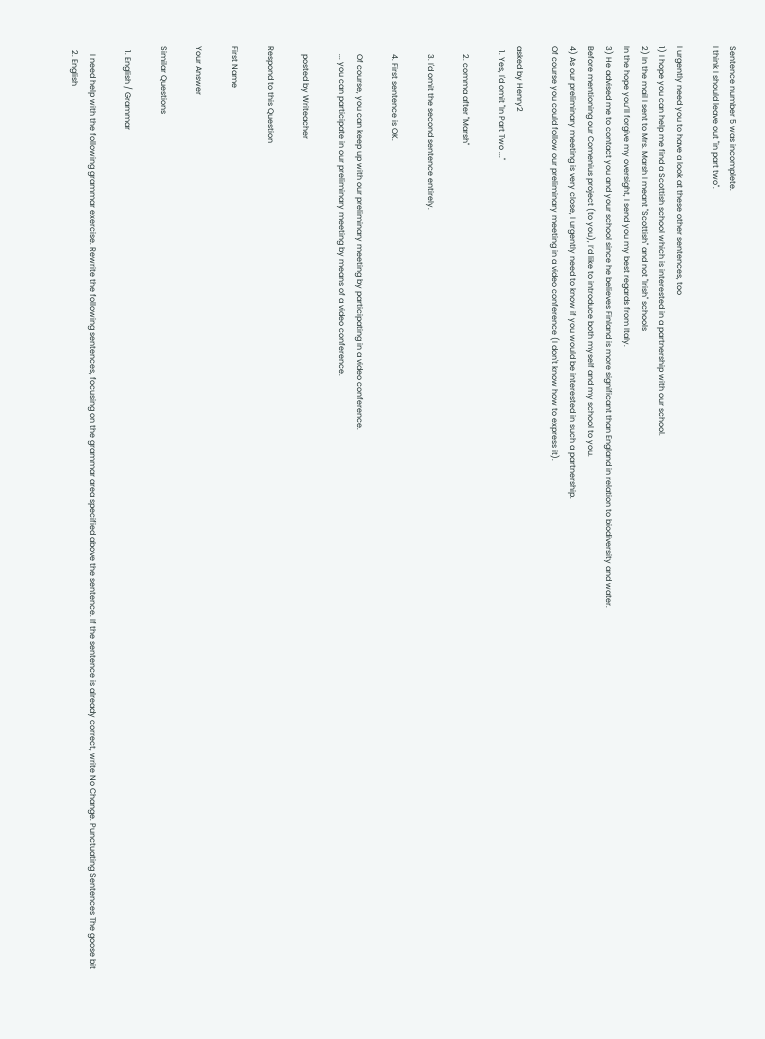Sentence number 5 was incomplete.
I think I should leave out "in part two".

I urgently need you to have a look at these other sentences, too
1) I hope you can help me find a Scottish school which is interested in a partnership with our school.
2) In the mail I sent to Mrs. Marsh I meant "Scottish" and not "Irish" schools
In the hope you’ll forgive my oversight, I send you my best regards from Italy.
3) He advised me to contact you and your school since he believes Finland is more significant than England in relation to biodiversity and water.
Before mentioning our Comenius project (to you), I’d like to introduce both myself and my school to you.
4) As our preliminary meeting is very close, I urgently need to know if you would be interested in such a partnership.
Of course you could follow our preliminary meeting in a video conference (I don't know how to express it).

asked by Henry2
  1. Yes, I'd omit "In Part Two ..."

    2. comma after "Marsh"

    3. I'd omit the second sentence entirely.

    4. First sentence is OK.

    Of course, you can keep up with our preliminary meeting by participating in a video conference.
    ... you can participate in our preliminary meeting by means of a video conference.

    posted by Writeacher

Respond to this Question

First Name

Your Answer

Similar Questions

  1. English / Grammar

    I need help with the following grammar exercise. Rewrite the following sentences, focusing on the grammar area specified above the sentence. If the sentence is already correct, write No Change. Punctuating Sentences The goose bit
  2. English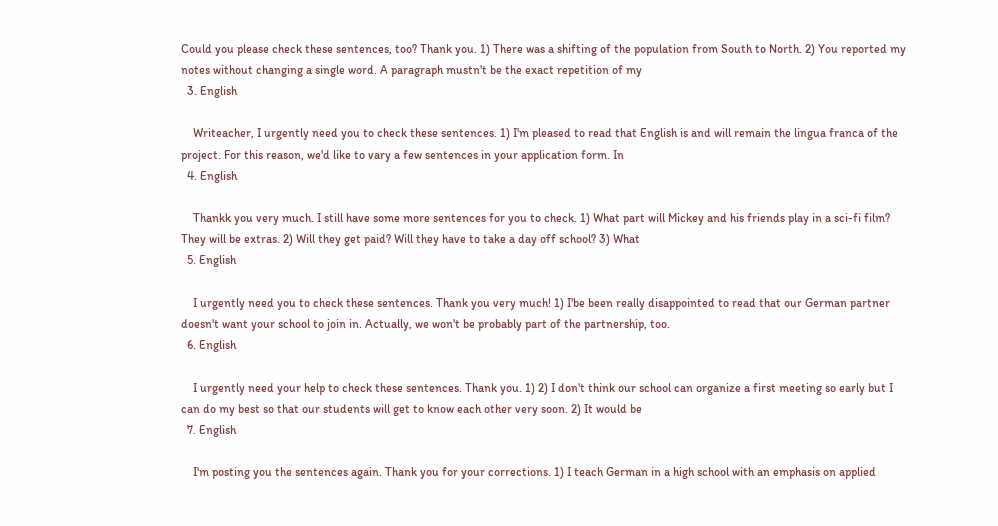Could you please check these sentences, too? Thank you. 1) There was a shifting of the population from South to North. 2) You reported my notes without changing a single word. A paragraph mustn't be the exact repetition of my
  3. English

    Writeacher, I urgently need you to check these sentences. 1) I'm pleased to read that English is and will remain the lingua franca of the project. For this reason, we'd like to vary a few sentences in your application form. In
  4. English

    Thankk you very much. I still have some more sentences for you to check. 1) What part will Mickey and his friends play in a sci-fi film? They will be extras. 2) Will they get paid? Will they have to take a day off school? 3) What
  5. English

    I urgently need you to check these sentences. Thank you very much! 1) I'be been really disappointed to read that our German partner doesn't want your school to join in. Actually, we won't be probably part of the partnership, too.
  6. English

    I urgently need your help to check these sentences. Thank you. 1) 2) I don't think our school can organize a first meeting so early but I can do my best so that our students will get to know each other very soon. 2) It would be
  7. English

    I'm posting you the sentences again. Thank you for your corrections. 1) I teach German in a high school with an emphasis on applied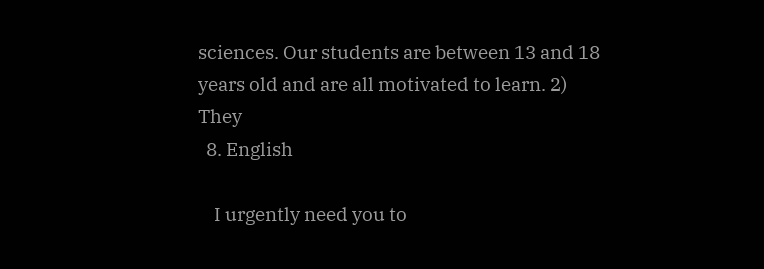sciences. Our students are between 13 and 18 years old and are all motivated to learn. 2) They
  8. English

    I urgently need you to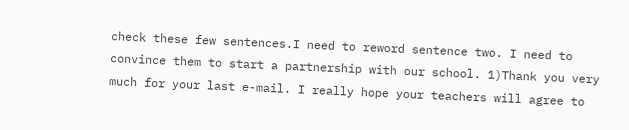check these few sentences.I need to reword sentence two. I need to convince them to start a partnership with our school. 1)Thank you very much for your last e-mail. I really hope your teachers will agree to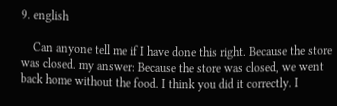9. english

    Can anyone tell me if I have done this right. Because the store was closed. my answer: Because the store was closed, we went back home without the food. I think you did it correctly. I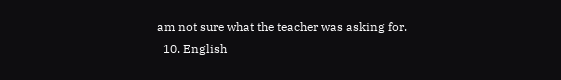am not sure what the teacher was asking for.
  10. English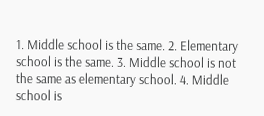1. Middle school is the same. 2. Elementary school is the same. 3. Middle school is not the same as elementary school. 4. Middle school is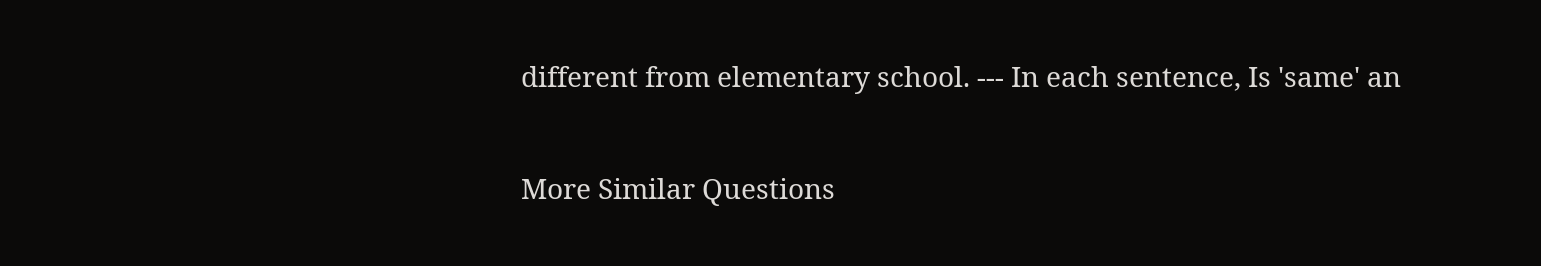different from elementary school. --- In each sentence, Is 'same' an

More Similar Questions